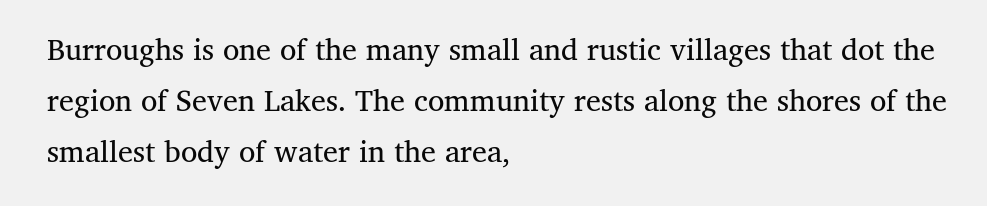Burroughs is one of the many small and rustic villages that dot the region of Seven Lakes. The community rests along the shores of the smallest body of water in the area,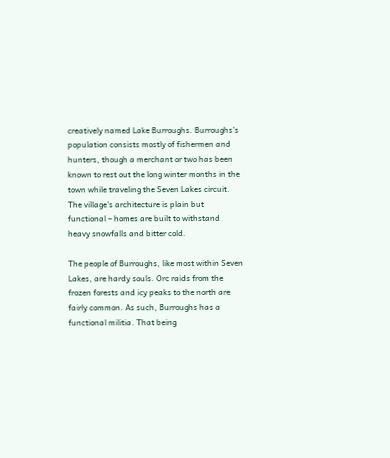creatively named Lake Burroughs. Burroughs’s population consists mostly of fishermen and hunters, though a merchant or two has been known to rest out the long winter months in the town while traveling the Seven Lakes circuit. The village’s architecture is plain but functional – homes are built to withstand heavy snowfalls and bitter cold.

The people of Burroughs, like most within Seven Lakes, are hardy souls. Orc raids from the frozen forests and icy peaks to the north are fairly common. As such, Burroughs has a functional militia. That being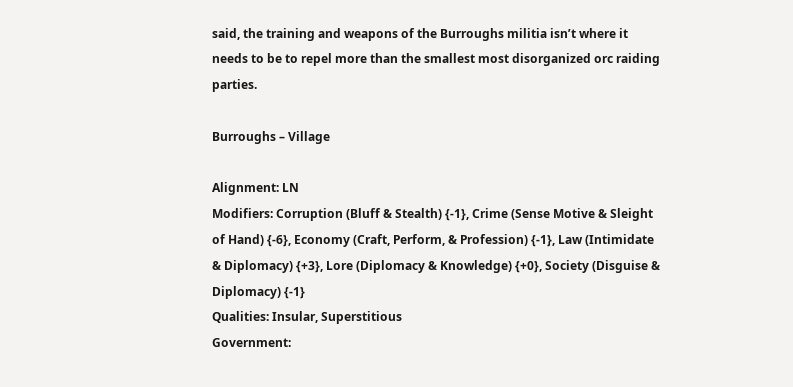said, the training and weapons of the Burroughs militia isn’t where it needs to be to repel more than the smallest most disorganized orc raiding parties.

Burroughs – Village

Alignment: LN
Modifiers: Corruption (Bluff & Stealth) {-1}, Crime (Sense Motive & Sleight of Hand) {-6}, Economy (Craft, Perform, & Profession) {-1}, Law (Intimidate & Diplomacy) {+3}, Lore (Diplomacy & Knowledge) {+0}, Society (Disguise & Diplomacy) {-1}
Qualities: Insular, Superstitious
Government: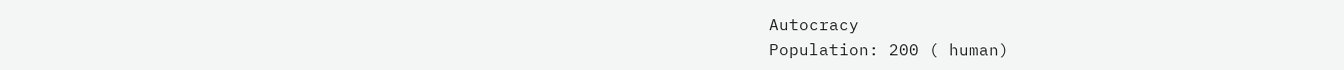Autocracy
Population: 200 ( human)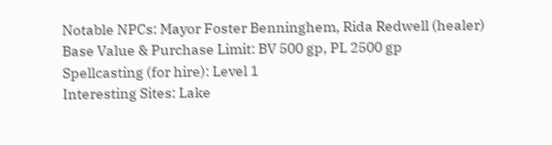Notable NPCs: Mayor Foster Benninghem, Rida Redwell (healer)
Base Value & Purchase Limit: BV 500 gp, PL 2500 gp
Spellcasting (for hire): Level 1
Interesting Sites: Lake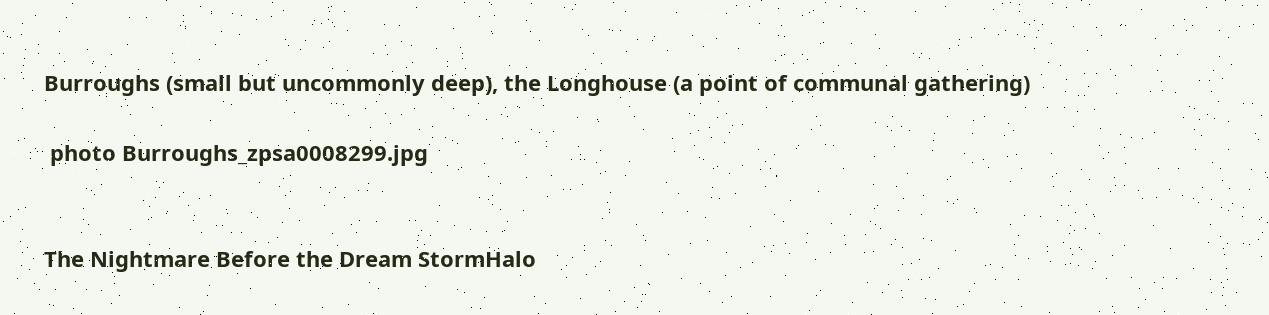Burroughs (small but uncommonly deep), the Longhouse (a point of communal gathering)

 photo Burroughs_zpsa0008299.jpg


The Nightmare Before the Dream StormHalo